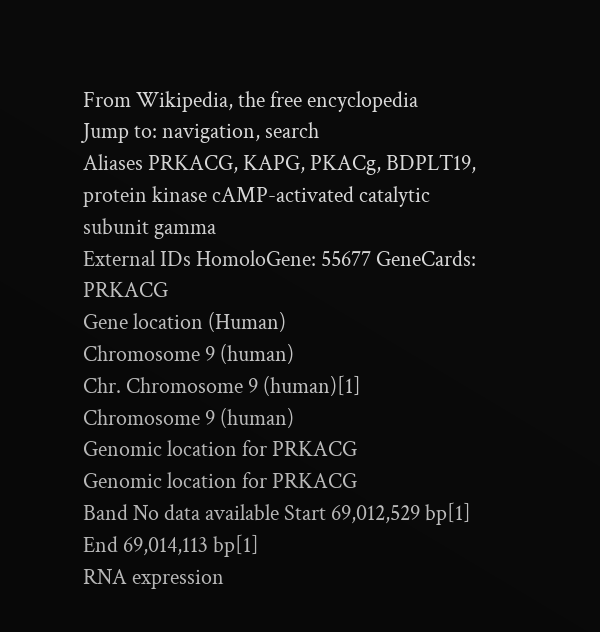From Wikipedia, the free encyclopedia
Jump to: navigation, search
Aliases PRKACG, KAPG, PKACg, BDPLT19, protein kinase cAMP-activated catalytic subunit gamma
External IDs HomoloGene: 55677 GeneCards: PRKACG
Gene location (Human)
Chromosome 9 (human)
Chr. Chromosome 9 (human)[1]
Chromosome 9 (human)
Genomic location for PRKACG
Genomic location for PRKACG
Band No data available Start 69,012,529 bp[1]
End 69,014,113 bp[1]
RNA expression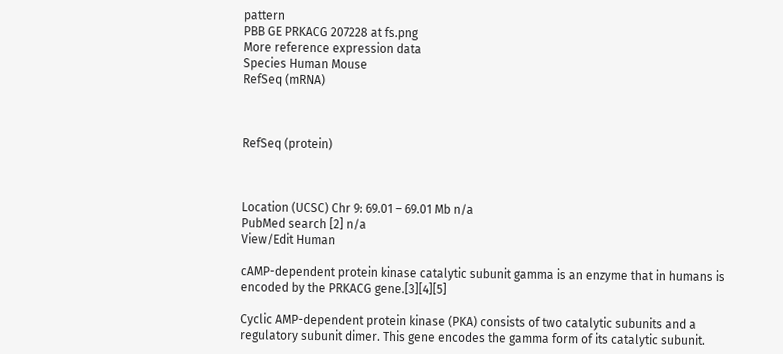pattern
PBB GE PRKACG 207228 at fs.png
More reference expression data
Species Human Mouse
RefSeq (mRNA)



RefSeq (protein)



Location (UCSC) Chr 9: 69.01 – 69.01 Mb n/a
PubMed search [2] n/a
View/Edit Human

cAMP-dependent protein kinase catalytic subunit gamma is an enzyme that in humans is encoded by the PRKACG gene.[3][4][5]

Cyclic AMP-dependent protein kinase (PKA) consists of two catalytic subunits and a regulatory subunit dimer. This gene encodes the gamma form of its catalytic subunit.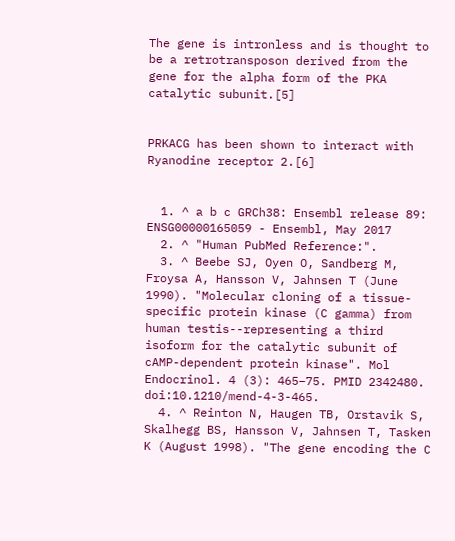The gene is intronless and is thought to be a retrotransposon derived from the gene for the alpha form of the PKA catalytic subunit.[5]


PRKACG has been shown to interact with Ryanodine receptor 2.[6]


  1. ^ a b c GRCh38: Ensembl release 89: ENSG00000165059 - Ensembl, May 2017
  2. ^ "Human PubMed Reference:".
  3. ^ Beebe SJ, Oyen O, Sandberg M, Froysa A, Hansson V, Jahnsen T (June 1990). "Molecular cloning of a tissue-specific protein kinase (C gamma) from human testis--representing a third isoform for the catalytic subunit of cAMP-dependent protein kinase". Mol Endocrinol. 4 (3): 465–75. PMID 2342480. doi:10.1210/mend-4-3-465.
  4. ^ Reinton N, Haugen TB, Orstavik S, Skalhegg BS, Hansson V, Jahnsen T, Tasken K (August 1998). "The gene encoding the C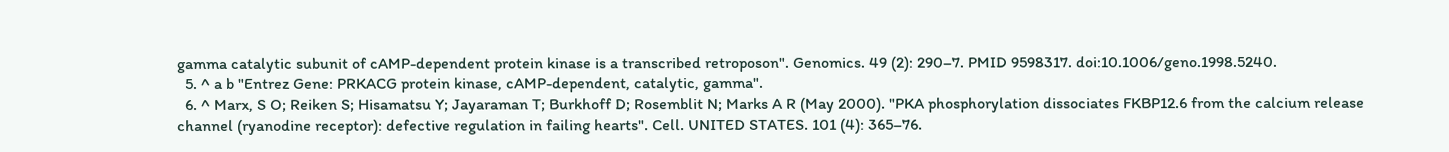gamma catalytic subunit of cAMP-dependent protein kinase is a transcribed retroposon". Genomics. 49 (2): 290–7. PMID 9598317. doi:10.1006/geno.1998.5240.
  5. ^ a b "Entrez Gene: PRKACG protein kinase, cAMP-dependent, catalytic, gamma".
  6. ^ Marx, S O; Reiken S; Hisamatsu Y; Jayaraman T; Burkhoff D; Rosemblit N; Marks A R (May 2000). "PKA phosphorylation dissociates FKBP12.6 from the calcium release channel (ryanodine receptor): defective regulation in failing hearts". Cell. UNITED STATES. 101 (4): 365–76.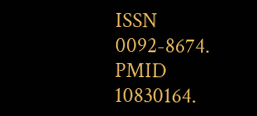ISSN 0092-8674. PMID 10830164.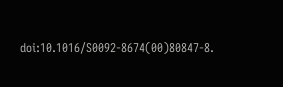doi:10.1016/S0092-8674(00)80847-8.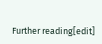Further reading[edit]